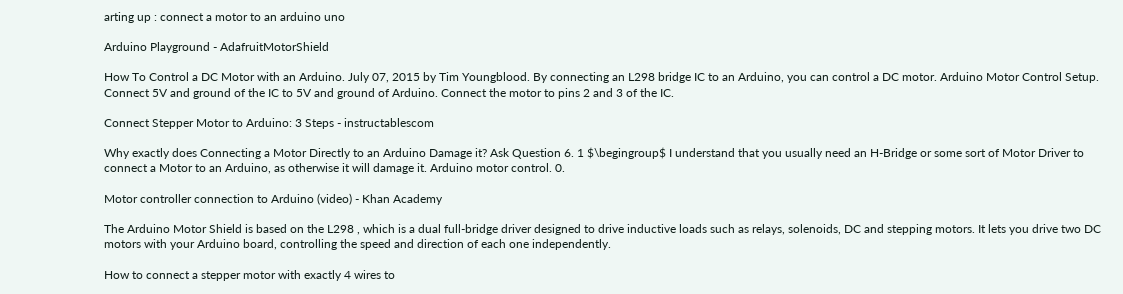arting up : connect a motor to an arduino uno

Arduino Playground - AdafruitMotorShield

How To Control a DC Motor with an Arduino. July 07, 2015 by Tim Youngblood. By connecting an L298 bridge IC to an Arduino, you can control a DC motor. Arduino Motor Control Setup. Connect 5V and ground of the IC to 5V and ground of Arduino. Connect the motor to pins 2 and 3 of the IC.

Connect Stepper Motor to Arduino: 3 Steps - instructablescom

Why exactly does Connecting a Motor Directly to an Arduino Damage it? Ask Question 6. 1 $\begingroup$ I understand that you usually need an H-Bridge or some sort of Motor Driver to connect a Motor to an Arduino, as otherwise it will damage it. Arduino motor control. 0.

Motor controller connection to Arduino (video) - Khan Academy

The Arduino Motor Shield is based on the L298 , which is a dual full-bridge driver designed to drive inductive loads such as relays, solenoids, DC and stepping motors. It lets you drive two DC motors with your Arduino board, controlling the speed and direction of each one independently.

How to connect a stepper motor with exactly 4 wires to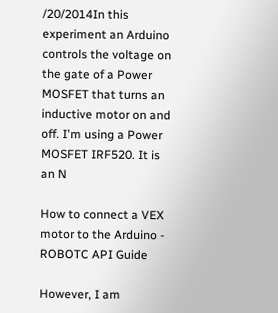/20/2014In this experiment an Arduino controls the voltage on the gate of a Power MOSFET that turns an inductive motor on and off. I'm using a Power MOSFET IRF520. It is an N

How to connect a VEX motor to the Arduino - ROBOTC API Guide

However, I am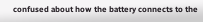confused about how the battery connects to the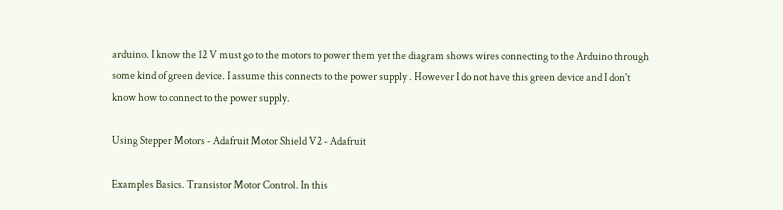arduino. I know the 12 V must go to the motors to power them yet the diagram shows wires connecting to the Arduino through some kind of green device. I assume this connects to the power supply . However I do not have this green device and I don't know how to connect to the power supply.

Using Stepper Motors - Adafruit Motor Shield V2 - Adafruit

Examples Basics. Transistor Motor Control. In this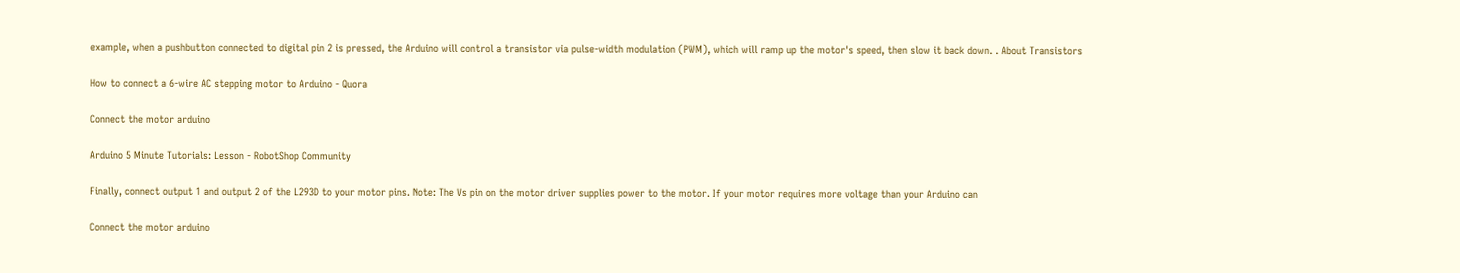example, when a pushbutton connected to digital pin 2 is pressed, the Arduino will control a transistor via pulse-width modulation (PWM), which will ramp up the motor's speed, then slow it back down. . About Transistors

How to connect a 6-wire AC stepping motor to Arduino - Quora

Connect the motor arduino

Arduino 5 Minute Tutorials: Lesson - RobotShop Community

Finally, connect output 1 and output 2 of the L293D to your motor pins. Note: The Vs pin on the motor driver supplies power to the motor. If your motor requires more voltage than your Arduino can

Connect the motor arduino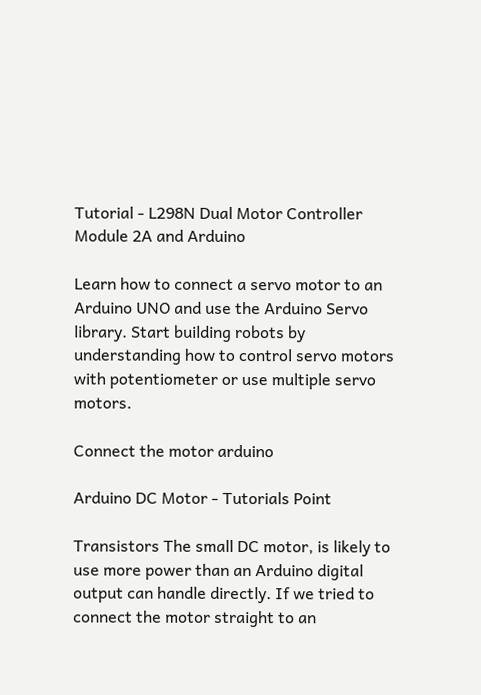Tutorial - L298N Dual Motor Controller Module 2A and Arduino

Learn how to connect a servo motor to an Arduino UNO and use the Arduino Servo library. Start building robots by understanding how to control servo motors with potentiometer or use multiple servo motors.

Connect the motor arduino

Arduino DC Motor - Tutorials Point

Transistors The small DC motor, is likely to use more power than an Arduino digital output can handle directly. If we tried to connect the motor straight to an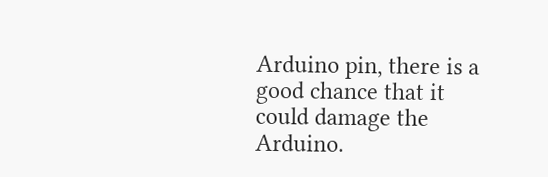Arduino pin, there is a good chance that it could damage the Arduino.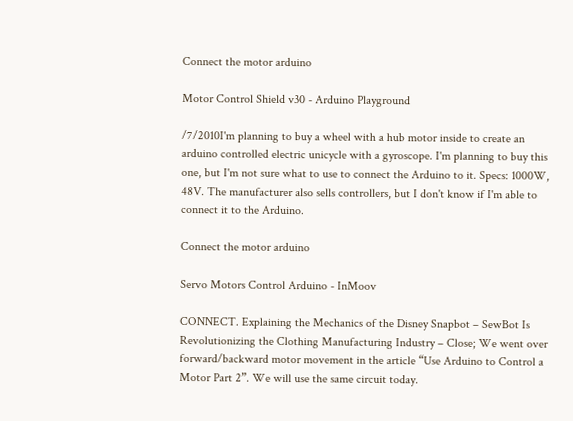Connect the motor arduino

Motor Control Shield v30 - Arduino Playground

/7/2010I'm planning to buy a wheel with a hub motor inside to create an arduino controlled electric unicycle with a gyroscope. I'm planning to buy this one, but I'm not sure what to use to connect the Arduino to it. Specs: 1000W, 48V. The manufacturer also sells controllers, but I don't know if I'm able to connect it to the Arduino.

Connect the motor arduino

Servo Motors Control Arduino - InMoov

CONNECT. Explaining the Mechanics of the Disney Snapbot – SewBot Is Revolutionizing the Clothing Manufacturing Industry – Close; We went over forward/backward motor movement in the article “Use Arduino to Control a Motor Part 2”. We will use the same circuit today.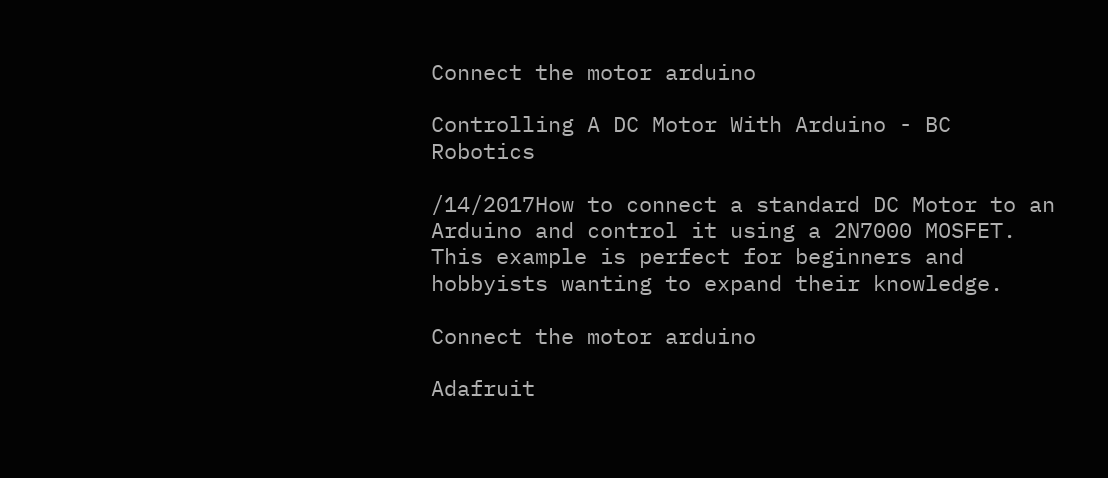Connect the motor arduino

Controlling A DC Motor With Arduino - BC Robotics

/14/2017How to connect a standard DC Motor to an Arduino and control it using a 2N7000 MOSFET. This example is perfect for beginners and hobbyists wanting to expand their knowledge.

Connect the motor arduino

Adafruit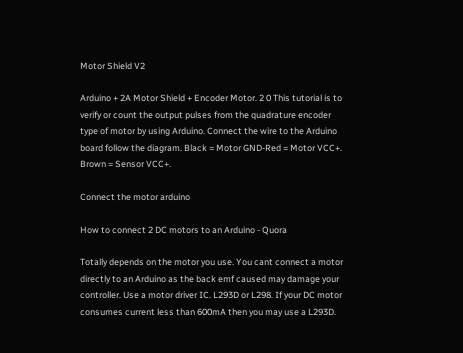Motor Shield V2

Arduino + 2A Motor Shield + Encoder Motor. 2 0 This tutorial is to verify or count the output pulses from the quadrature encoder type of motor by using Arduino. Connect the wire to the Arduino board follow the diagram. Black = Motor GND-Red = Motor VCC+. Brown = Sensor VCC+.

Connect the motor arduino

How to connect 2 DC motors to an Arduino - Quora

Totally depends on the motor you use. You cant connect a motor directly to an Arduino as the back emf caused may damage your controller. Use a motor driver IC. L293D or L298. If your DC motor consumes current less than 600mA then you may use a L293D.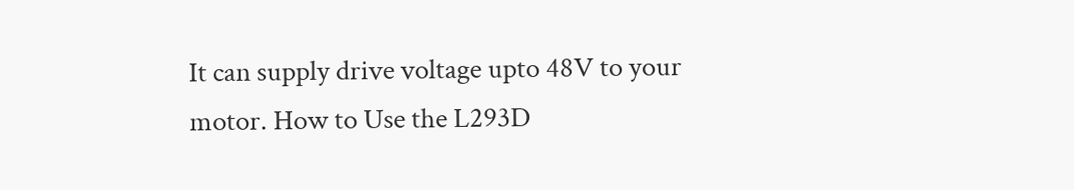It can supply drive voltage upto 48V to your motor. How to Use the L293D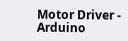Motor Driver - Arduino